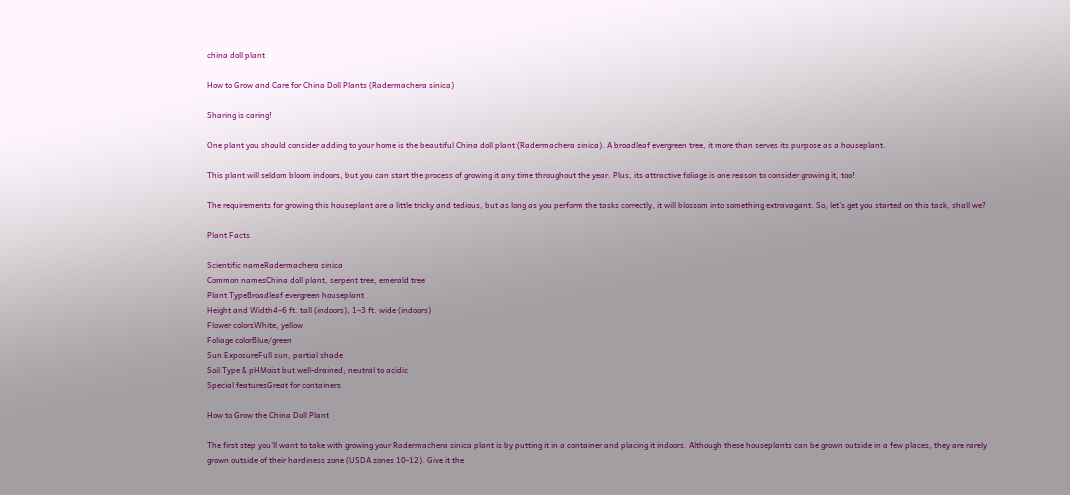china doll plant

How to Grow and Care for China Doll Plants (Radermachera sinica)

Sharing is caring!

One plant you should consider adding to your home is the beautiful China doll plant (Radermachera sinica). A broadleaf evergreen tree, it more than serves its purpose as a houseplant.

This plant will seldom bloom indoors, but you can start the process of growing it any time throughout the year. Plus, its attractive foliage is one reason to consider growing it, too!

The requirements for growing this houseplant are a little tricky and tedious, but as long as you perform the tasks correctly, it will blossom into something extravagant. So, let’s get you started on this task, shall we?

Plant Facts

Scientific nameRadermachera sinica
Common namesChina doll plant, serpent tree, emerald tree
Plant TypeBroadleaf evergreen houseplant
Height and Width4–6 ft. tall (indoors), 1–3 ft. wide (indoors)
Flower colorsWhite, yellow
Foliage colorBlue/green
Sun ExposureFull sun, partial shade
Soil Type & pHMoist but well-drained; neutral to acidic
Special featuresGreat for containers

How to Grow the China Doll Plant

The first step you’ll want to take with growing your Radermachera sinica plant is by putting it in a container and placing it indoors. Although these houseplants can be grown outside in a few places, they are rarely grown outside of their hardiness zone (USDA zones 10-12). Give it the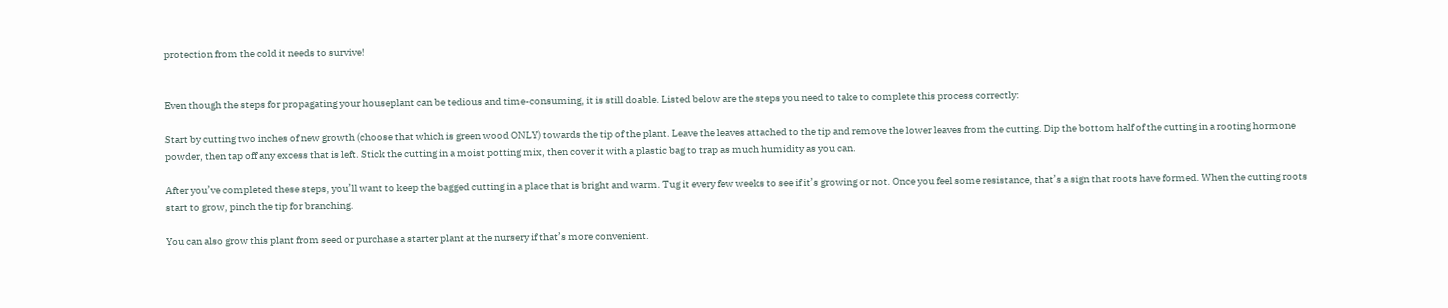protection from the cold it needs to survive!


Even though the steps for propagating your houseplant can be tedious and time-consuming, it is still doable. Listed below are the steps you need to take to complete this process correctly:

Start by cutting two inches of new growth (choose that which is green wood ONLY) towards the tip of the plant. Leave the leaves attached to the tip and remove the lower leaves from the cutting. Dip the bottom half of the cutting in a rooting hormone powder, then tap off any excess that is left. Stick the cutting in a moist potting mix, then cover it with a plastic bag to trap as much humidity as you can.

After you’ve completed these steps, you’ll want to keep the bagged cutting in a place that is bright and warm. Tug it every few weeks to see if it’s growing or not. Once you feel some resistance, that’s a sign that roots have formed. When the cutting roots start to grow, pinch the tip for branching.

You can also grow this plant from seed or purchase a starter plant at the nursery if that’s more convenient.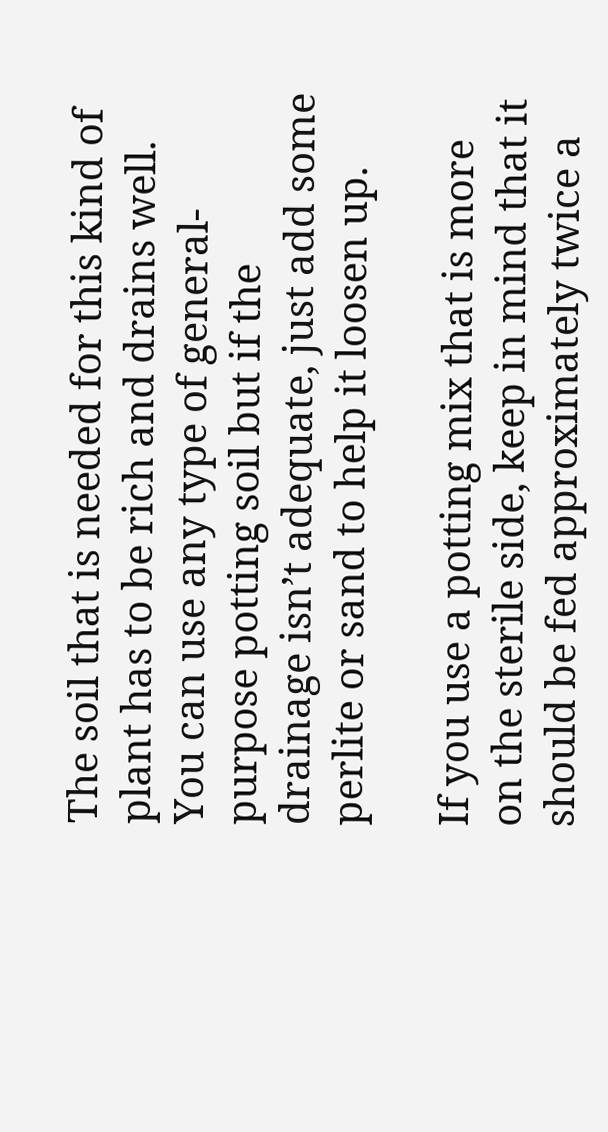The soil that is needed for this kind of plant has to be rich and drains well. You can use any type of general-purpose potting soil but if the drainage isn’t adequate, just add some perlite or sand to help it loosen up.

If you use a potting mix that is more on the sterile side, keep in mind that it should be fed approximately twice a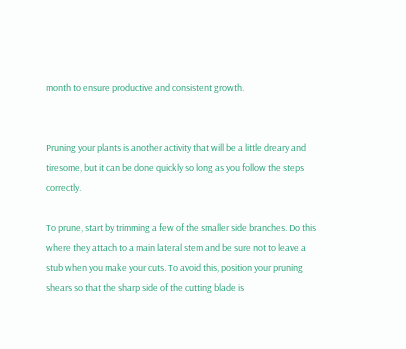month to ensure productive and consistent growth.


Pruning your plants is another activity that will be a little dreary and tiresome, but it can be done quickly so long as you follow the steps correctly.

To prune, start by trimming a few of the smaller side branches. Do this where they attach to a main lateral stem and be sure not to leave a stub when you make your cuts. To avoid this, position your pruning shears so that the sharp side of the cutting blade is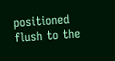positioned flush to the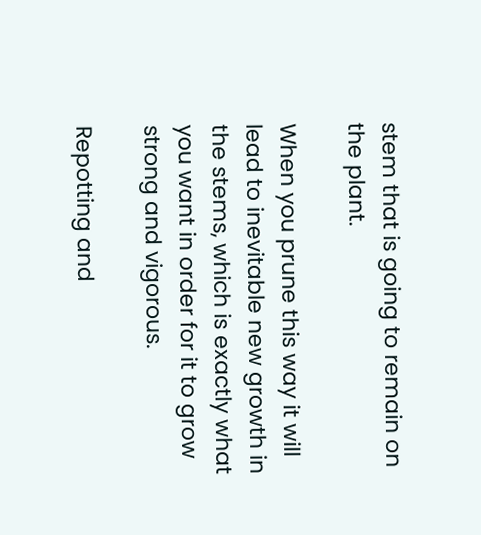stem that is going to remain on the plant.

When you prune this way it will lead to inevitable new growth in the stems, which is exactly what you want in order for it to grow strong and vigorous.

Repotting and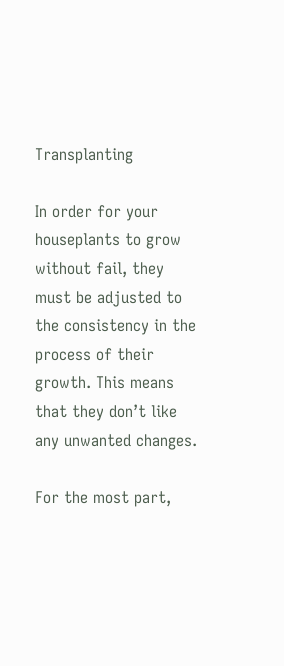Transplanting

In order for your houseplants to grow without fail, they must be adjusted to the consistency in the process of their growth. This means that they don’t like any unwanted changes.

For the most part,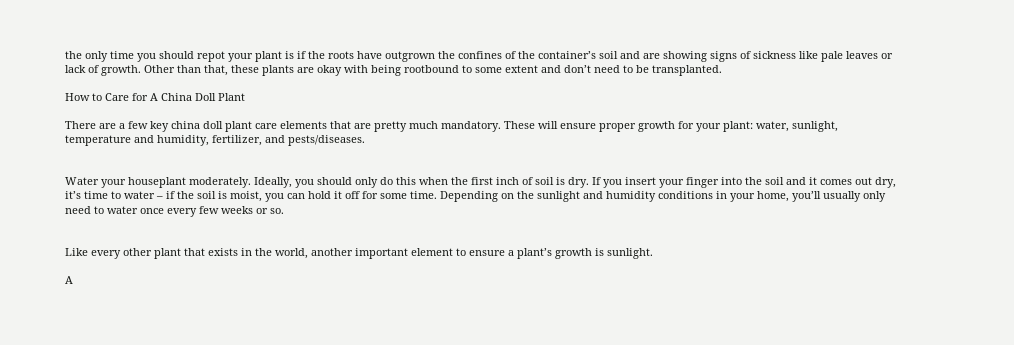the only time you should repot your plant is if the roots have outgrown the confines of the container’s soil and are showing signs of sickness like pale leaves or lack of growth. Other than that, these plants are okay with being rootbound to some extent and don’t need to be transplanted.

How to Care for A China Doll Plant

There are a few key china doll plant care elements that are pretty much mandatory. These will ensure proper growth for your plant: water, sunlight, temperature and humidity, fertilizer, and pests/diseases.


Water your houseplant moderately. Ideally, you should only do this when the first inch of soil is dry. If you insert your finger into the soil and it comes out dry, it’s time to water – if the soil is moist, you can hold it off for some time. Depending on the sunlight and humidity conditions in your home, you’ll usually only need to water once every few weeks or so.


Like every other plant that exists in the world, another important element to ensure a plant’s growth is sunlight.

A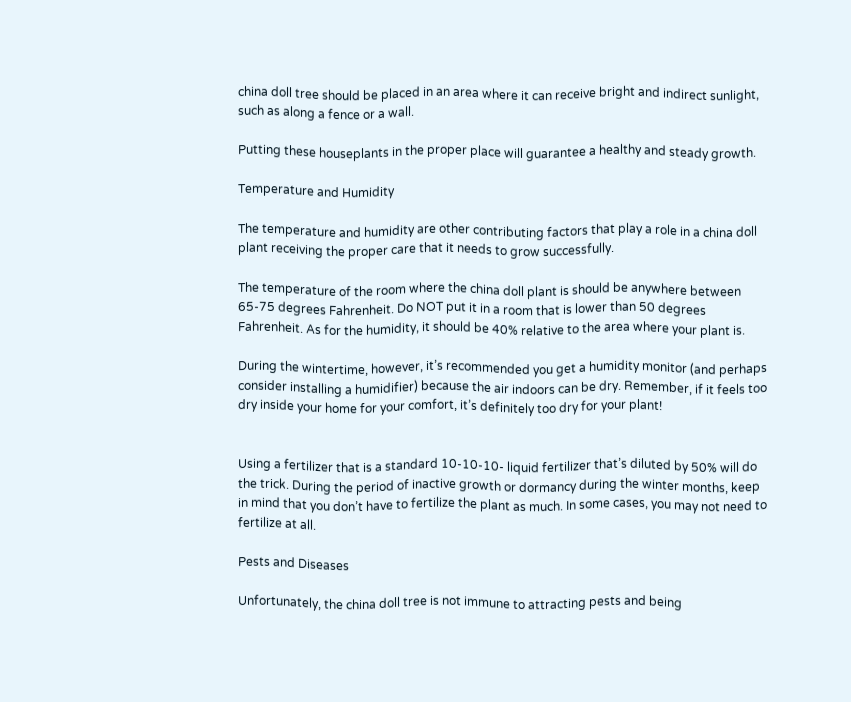china doll tree should be placed in an area where it can receive bright and indirect sunlight, such as along a fence or a wall.

Putting these houseplants in the proper place will guarantee a healthy and steady growth.

Temperature and Humidity

The temperature and humidity are other contributing factors that play a role in a china doll plant receiving the proper care that it needs to grow successfully.

The temperature of the room where the china doll plant is should be anywhere between 65-75 degrees Fahrenheit. Do NOT put it in a room that is lower than 50 degrees Fahrenheit. As for the humidity, it should be 40% relative to the area where your plant is.

During the wintertime, however, it’s recommended you get a humidity monitor (and perhaps consider installing a humidifier) because the air indoors can be dry. Remember, if it feels too dry inside your home for your comfort, it’s definitely too dry for your plant!


Using a fertilizer that is a standard 10-10-10- liquid fertilizer that’s diluted by 50% will do the trick. During the period of inactive growth or dormancy during the winter months, keep in mind that you don’t have to fertilize the plant as much. In some cases, you may not need to fertilize at all.

Pests and Diseases

Unfortunately, the china doll tree is not immune to attracting pests and being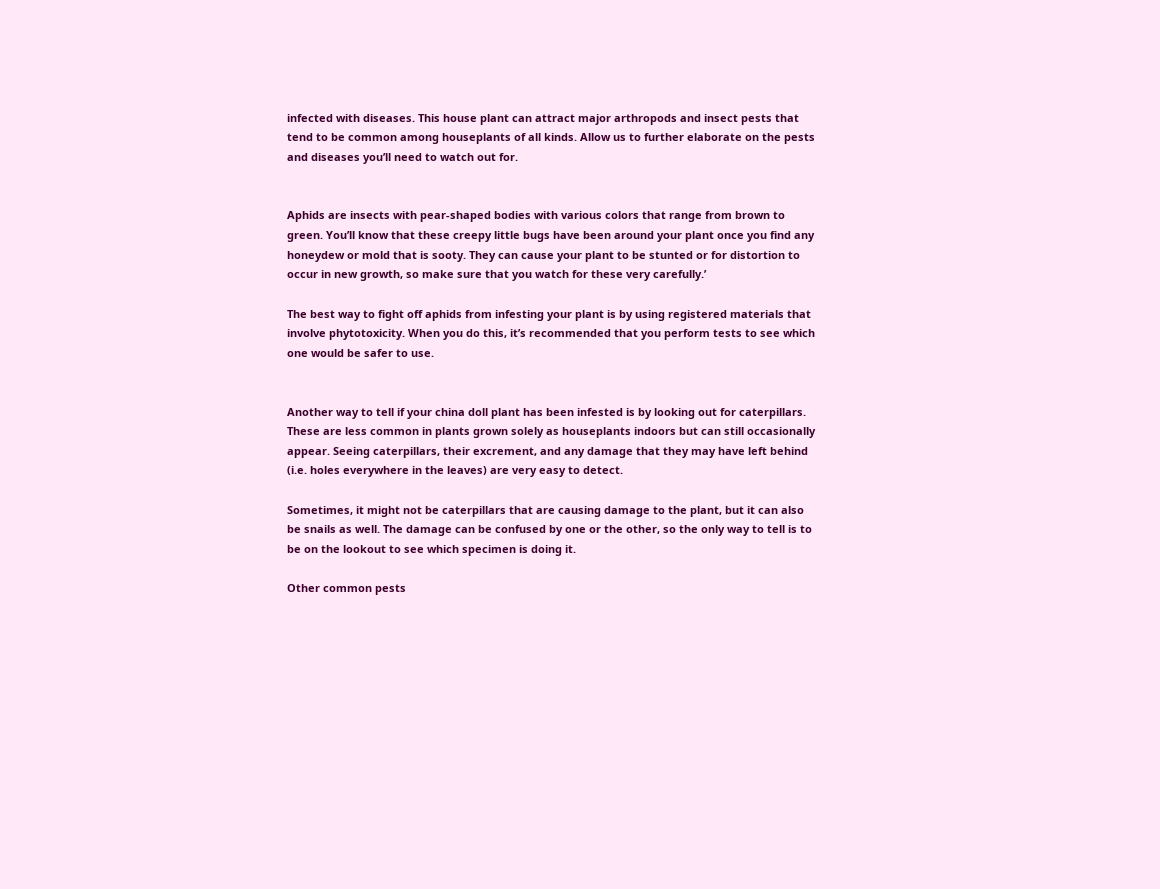infected with diseases. This house plant can attract major arthropods and insect pests that tend to be common among houseplants of all kinds. Allow us to further elaborate on the pests and diseases you’ll need to watch out for.


Aphids are insects with pear-shaped bodies with various colors that range from brown to green. You’ll know that these creepy little bugs have been around your plant once you find any honeydew or mold that is sooty. They can cause your plant to be stunted or for distortion to occur in new growth, so make sure that you watch for these very carefully.’

The best way to fight off aphids from infesting your plant is by using registered materials that involve phytotoxicity. When you do this, it’s recommended that you perform tests to see which one would be safer to use.


Another way to tell if your china doll plant has been infested is by looking out for caterpillars. These are less common in plants grown solely as houseplants indoors but can still occasionally appear. Seeing caterpillars, their excrement, and any damage that they may have left behind (i.e. holes everywhere in the leaves) are very easy to detect.

Sometimes, it might not be caterpillars that are causing damage to the plant, but it can also be snails as well. The damage can be confused by one or the other, so the only way to tell is to be on the lookout to see which specimen is doing it.

Other common pests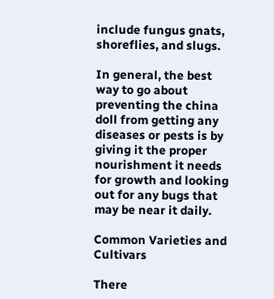include fungus gnats, shoreflies, and slugs.

In general, the best way to go about preventing the china doll from getting any diseases or pests is by giving it the proper nourishment it needs for growth and looking out for any bugs that may be near it daily.

Common Varieties and Cultivars

There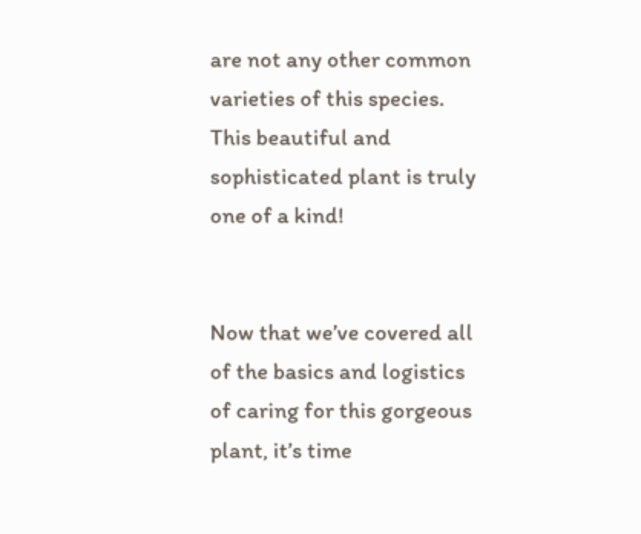are not any other common varieties of this species. This beautiful and sophisticated plant is truly one of a kind!


Now that we’ve covered all of the basics and logistics of caring for this gorgeous plant, it’s time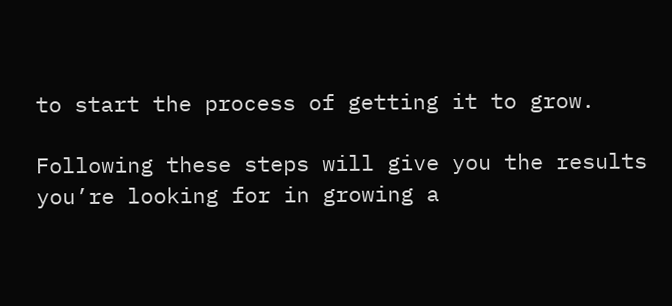to start the process of getting it to grow.

Following these steps will give you the results you’re looking for in growing a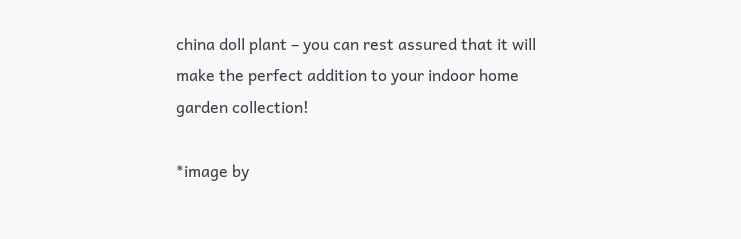china doll plant – you can rest assured that it will make the perfect addition to your indoor home garden collection!

*image by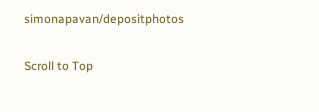simonapavan/depositphotos

Scroll to Top